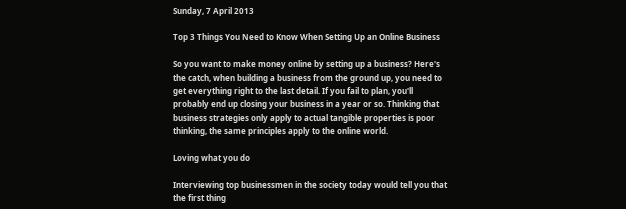Sunday, 7 April 2013

Top 3 Things You Need to Know When Setting Up an Online Business

So you want to make money online by setting up a business? Here's the catch, when building a business from the ground up, you need to get everything right to the last detail. If you fail to plan, you'll probably end up closing your business in a year or so. Thinking that business strategies only apply to actual tangible properties is poor thinking, the same principles apply to the online world.

Loving what you do

Interviewing top businessmen in the society today would tell you that the first thing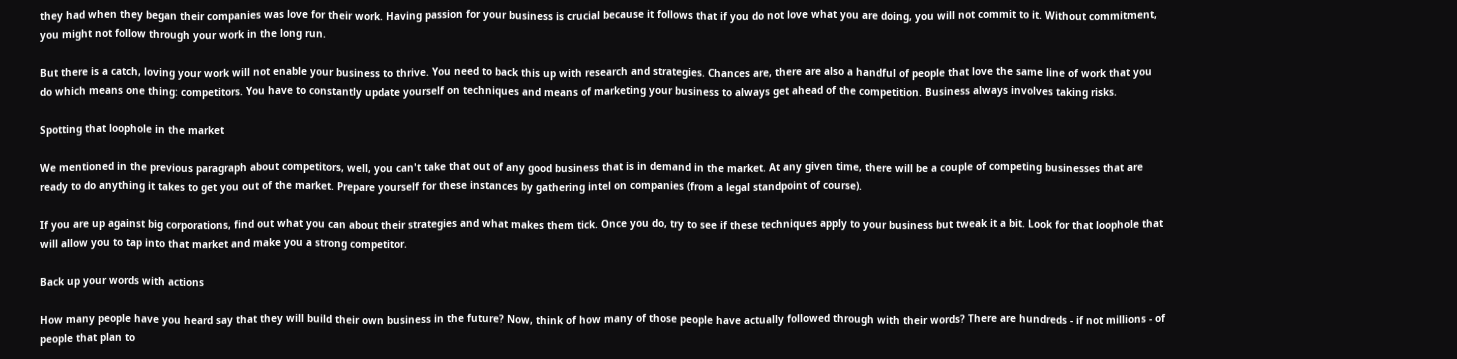they had when they began their companies was love for their work. Having passion for your business is crucial because it follows that if you do not love what you are doing, you will not commit to it. Without commitment, you might not follow through your work in the long run.

But there is a catch, loving your work will not enable your business to thrive. You need to back this up with research and strategies. Chances are, there are also a handful of people that love the same line of work that you do which means one thing: competitors. You have to constantly update yourself on techniques and means of marketing your business to always get ahead of the competition. Business always involves taking risks.

Spotting that loophole in the market

We mentioned in the previous paragraph about competitors, well, you can't take that out of any good business that is in demand in the market. At any given time, there will be a couple of competing businesses that are ready to do anything it takes to get you out of the market. Prepare yourself for these instances by gathering intel on companies (from a legal standpoint of course).

If you are up against big corporations, find out what you can about their strategies and what makes them tick. Once you do, try to see if these techniques apply to your business but tweak it a bit. Look for that loophole that will allow you to tap into that market and make you a strong competitor.

Back up your words with actions

How many people have you heard say that they will build their own business in the future? Now, think of how many of those people have actually followed through with their words? There are hundreds - if not millions - of people that plan to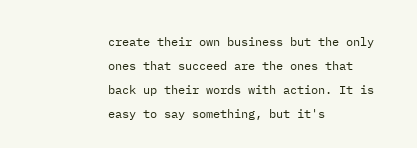create their own business but the only ones that succeed are the ones that back up their words with action. It is easy to say something, but it's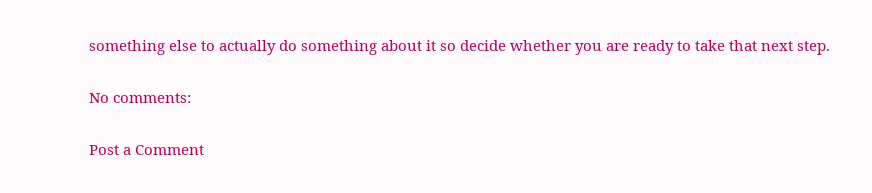something else to actually do something about it so decide whether you are ready to take that next step.

No comments:

Post a Comment